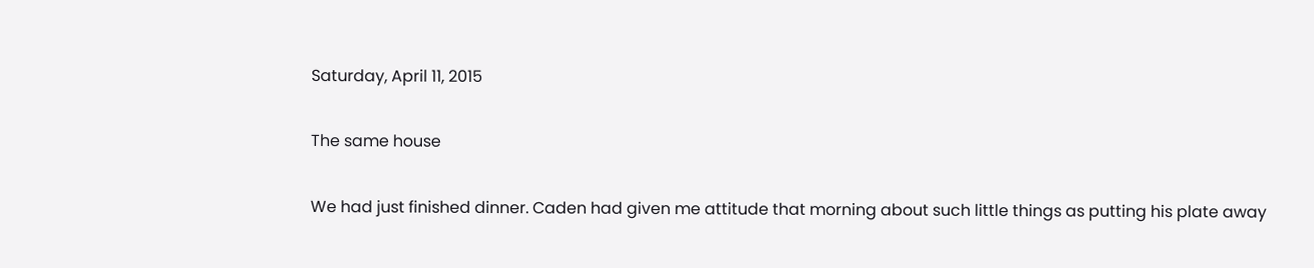Saturday, April 11, 2015

The same house

We had just finished dinner. Caden had given me attitude that morning about such little things as putting his plate away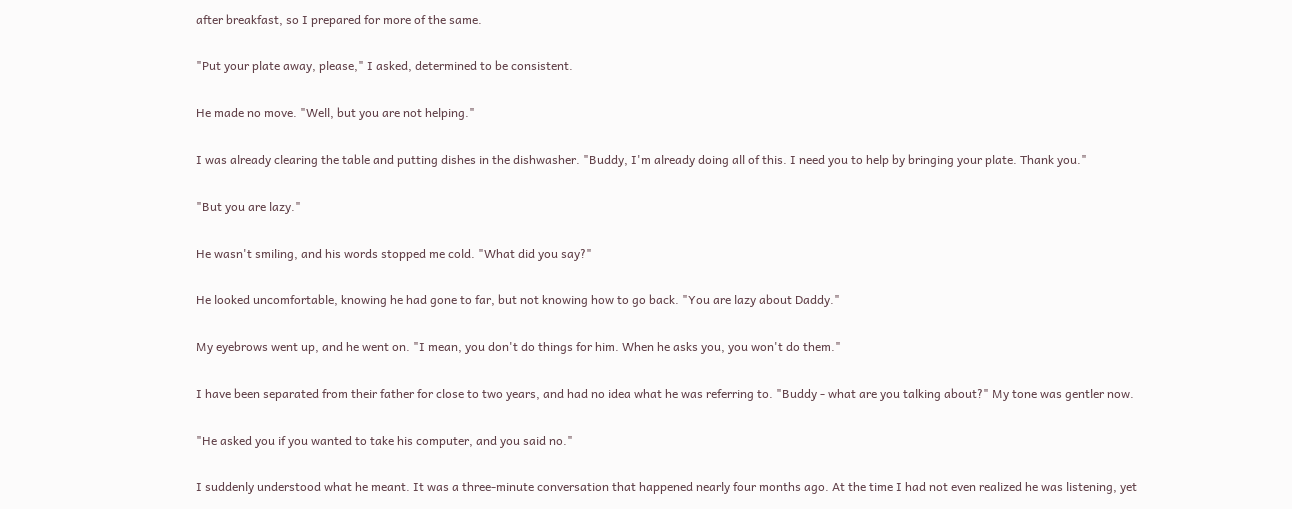after breakfast, so I prepared for more of the same.

"Put your plate away, please," I asked, determined to be consistent.

He made no move. "Well, but you are not helping."

I was already clearing the table and putting dishes in the dishwasher. "Buddy, I'm already doing all of this. I need you to help by bringing your plate. Thank you."

"But you are lazy."

He wasn't smiling, and his words stopped me cold. "What did you say?"

He looked uncomfortable, knowing he had gone to far, but not knowing how to go back. "You are lazy about Daddy."

My eyebrows went up, and he went on. "I mean, you don't do things for him. When he asks you, you won't do them."

I have been separated from their father for close to two years, and had no idea what he was referring to. "Buddy - what are you talking about?" My tone was gentler now.

"He asked you if you wanted to take his computer, and you said no."

I suddenly understood what he meant. It was a three-minute conversation that happened nearly four months ago. At the time I had not even realized he was listening, yet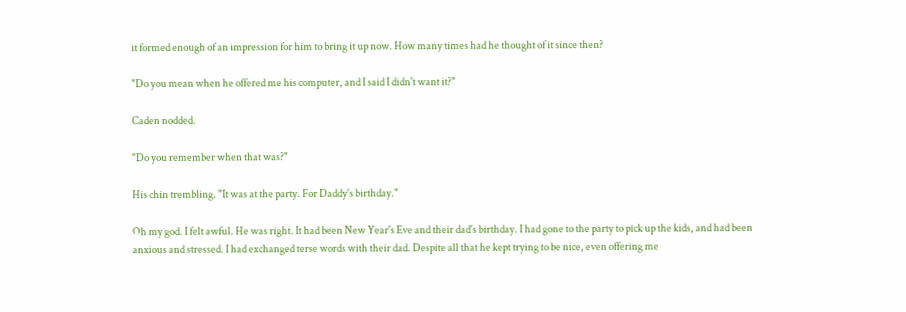it formed enough of an impression for him to bring it up now. How many times had he thought of it since then?

"Do you mean when he offered me his computer, and I said I didn't want it?"

Caden nodded.

"Do you remember when that was?"

His chin trembling. "It was at the party. For Daddy's birthday."

Oh my god. I felt awful. He was right. It had been New Year's Eve and their dad's birthday. I had gone to the party to pick up the kids, and had been anxious and stressed. I had exchanged terse words with their dad. Despite all that he kept trying to be nice, even offering me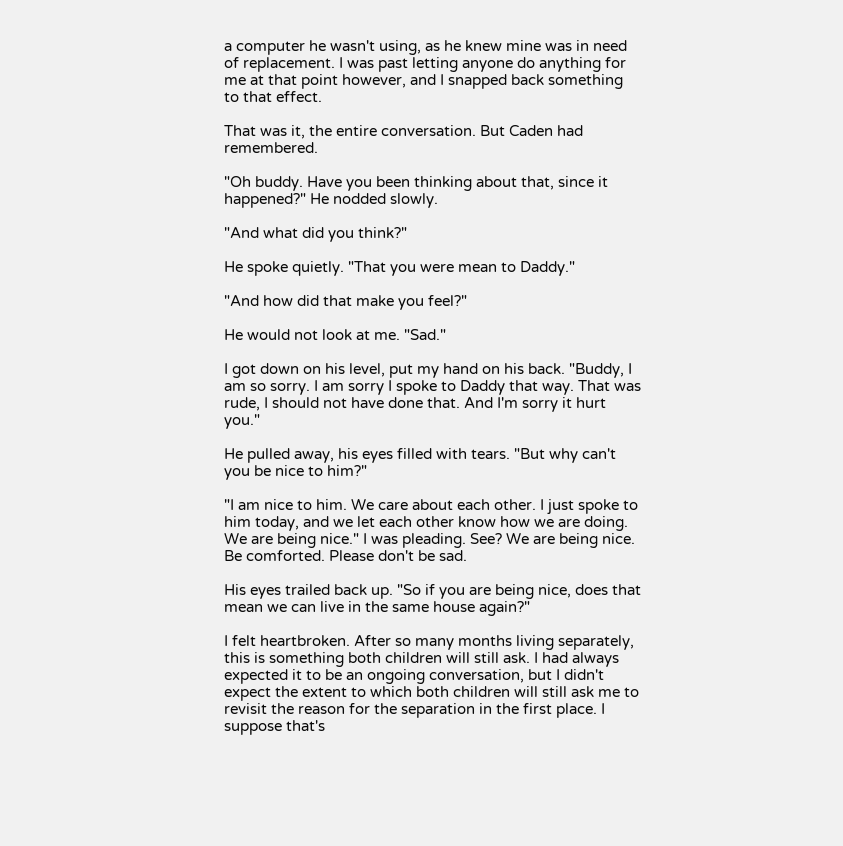a computer he wasn't using, as he knew mine was in need of replacement. I was past letting anyone do anything for me at that point however, and I snapped back something to that effect.

That was it, the entire conversation. But Caden had remembered.

"Oh buddy. Have you been thinking about that, since it happened?" He nodded slowly.

"And what did you think?"

He spoke quietly. "That you were mean to Daddy."

"And how did that make you feel?"

He would not look at me. "Sad."

I got down on his level, put my hand on his back. "Buddy, I am so sorry. I am sorry I spoke to Daddy that way. That was rude, I should not have done that. And I'm sorry it hurt you."

He pulled away, his eyes filled with tears. "But why can't you be nice to him?"

"I am nice to him. We care about each other. I just spoke to him today, and we let each other know how we are doing. We are being nice." I was pleading. See? We are being nice. Be comforted. Please don't be sad.

His eyes trailed back up. "So if you are being nice, does that mean we can live in the same house again?"

I felt heartbroken. After so many months living separately, this is something both children will still ask. I had always expected it to be an ongoing conversation, but I didn't expect the extent to which both children will still ask me to revisit the reason for the separation in the first place. I suppose that's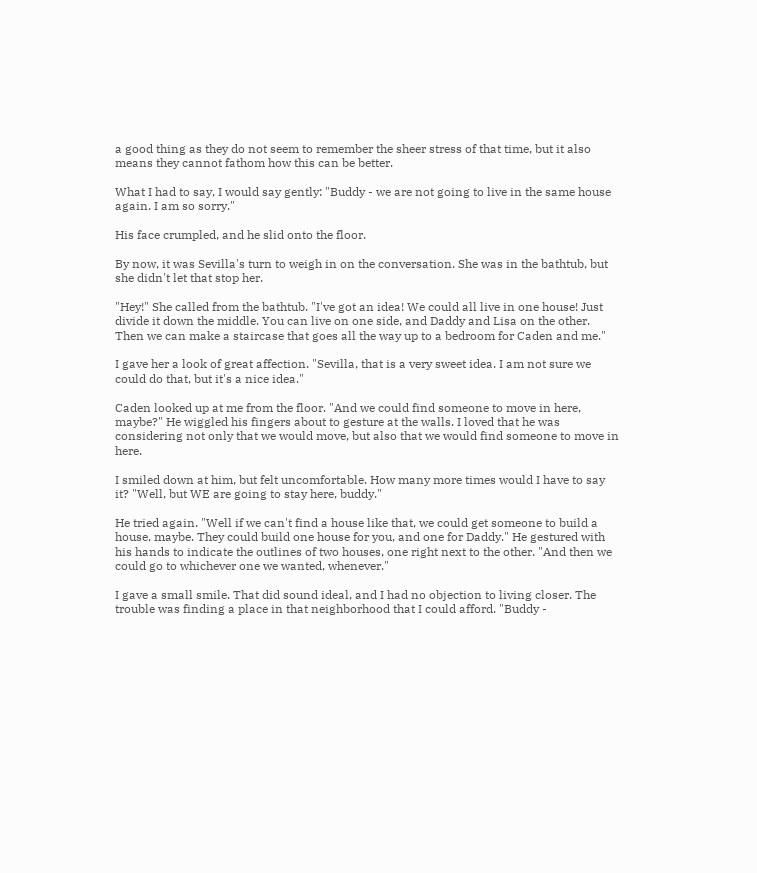a good thing as they do not seem to remember the sheer stress of that time, but it also means they cannot fathom how this can be better.

What I had to say, I would say gently: "Buddy - we are not going to live in the same house again. I am so sorry."

His face crumpled, and he slid onto the floor.

By now, it was Sevilla's turn to weigh in on the conversation. She was in the bathtub, but she didn't let that stop her.

"Hey!" She called from the bathtub. "I've got an idea! We could all live in one house! Just divide it down the middle. You can live on one side, and Daddy and Lisa on the other. Then we can make a staircase that goes all the way up to a bedroom for Caden and me."

I gave her a look of great affection. "Sevilla, that is a very sweet idea. I am not sure we could do that, but it's a nice idea."

Caden looked up at me from the floor. "And we could find someone to move in here, maybe?" He wiggled his fingers about to gesture at the walls. I loved that he was considering not only that we would move, but also that we would find someone to move in here.

I smiled down at him, but felt uncomfortable. How many more times would I have to say it? "Well, but WE are going to stay here, buddy."

He tried again. "Well if we can't find a house like that, we could get someone to build a house, maybe. They could build one house for you, and one for Daddy." He gestured with his hands to indicate the outlines of two houses, one right next to the other. "And then we could go to whichever one we wanted, whenever."

I gave a small smile. That did sound ideal, and I had no objection to living closer. The trouble was finding a place in that neighborhood that I could afford. "Buddy -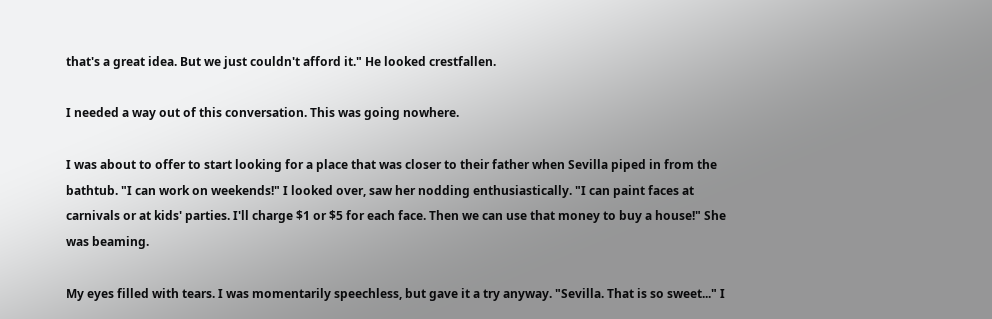that's a great idea. But we just couldn't afford it." He looked crestfallen.

I needed a way out of this conversation. This was going nowhere.

I was about to offer to start looking for a place that was closer to their father when Sevilla piped in from the bathtub. "I can work on weekends!" I looked over, saw her nodding enthusiastically. "I can paint faces at carnivals or at kids' parties. I'll charge $1 or $5 for each face. Then we can use that money to buy a house!" She was beaming.

My eyes filled with tears. I was momentarily speechless, but gave it a try anyway. "Sevilla. That is so sweet..." I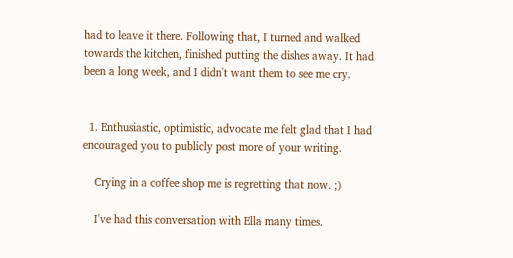had to leave it there. Following that, I turned and walked towards the kitchen, finished putting the dishes away. It had been a long week, and I didn't want them to see me cry.


  1. Enthusiastic, optimistic, advocate me felt glad that I had encouraged you to publicly post more of your writing.

    Crying in a coffee shop me is regretting that now. ;)

    I've had this conversation with Ella many times.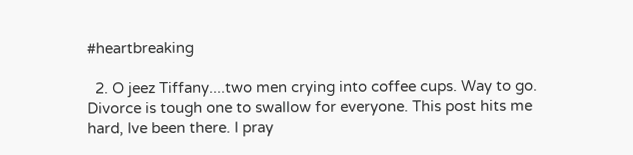#heartbreaking

  2. O jeez Tiffany....two men crying into coffee cups. Way to go. Divorce is tough one to swallow for everyone. This post hits me hard, Ive been there. I pray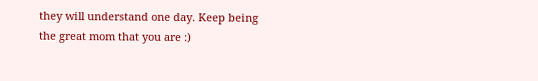they will understand one day. Keep being the great mom that you are :)